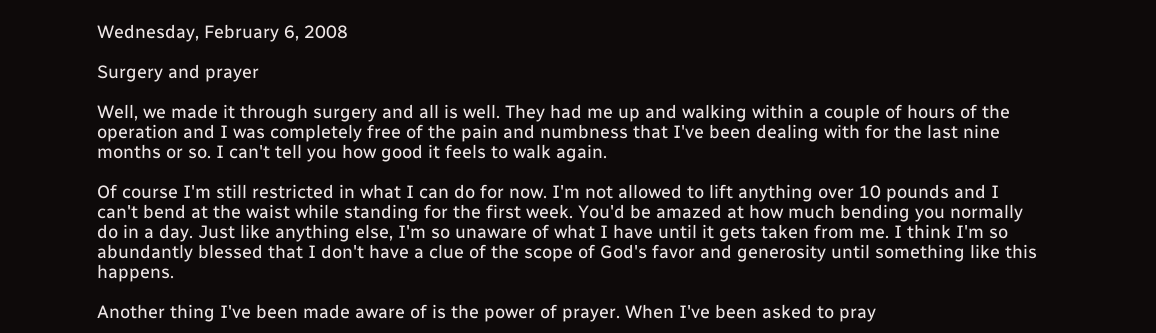Wednesday, February 6, 2008

Surgery and prayer

Well, we made it through surgery and all is well. They had me up and walking within a couple of hours of the operation and I was completely free of the pain and numbness that I've been dealing with for the last nine months or so. I can't tell you how good it feels to walk again.

Of course I'm still restricted in what I can do for now. I'm not allowed to lift anything over 10 pounds and I can't bend at the waist while standing for the first week. You'd be amazed at how much bending you normally do in a day. Just like anything else, I'm so unaware of what I have until it gets taken from me. I think I'm so abundantly blessed that I don't have a clue of the scope of God's favor and generosity until something like this happens.

Another thing I've been made aware of is the power of prayer. When I've been asked to pray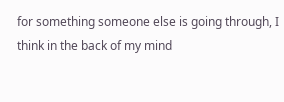for something someone else is going through, I think in the back of my mind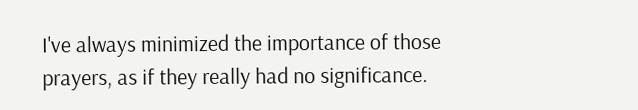I've always minimized the importance of those prayers, as if they really had no significance.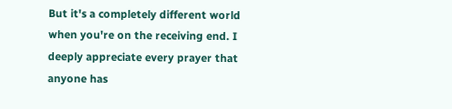But it's a completely different world when you're on the receiving end. I deeply appreciate every prayer that anyone has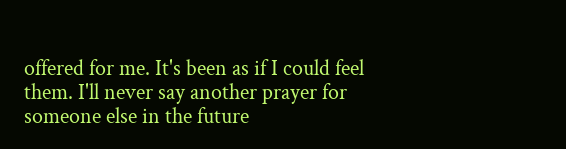offered for me. It's been as if I could feel them. I'll never say another prayer for someone else in the future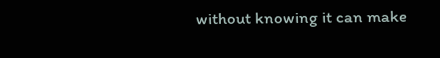without knowing it can make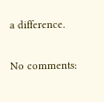a difference.

No comments: